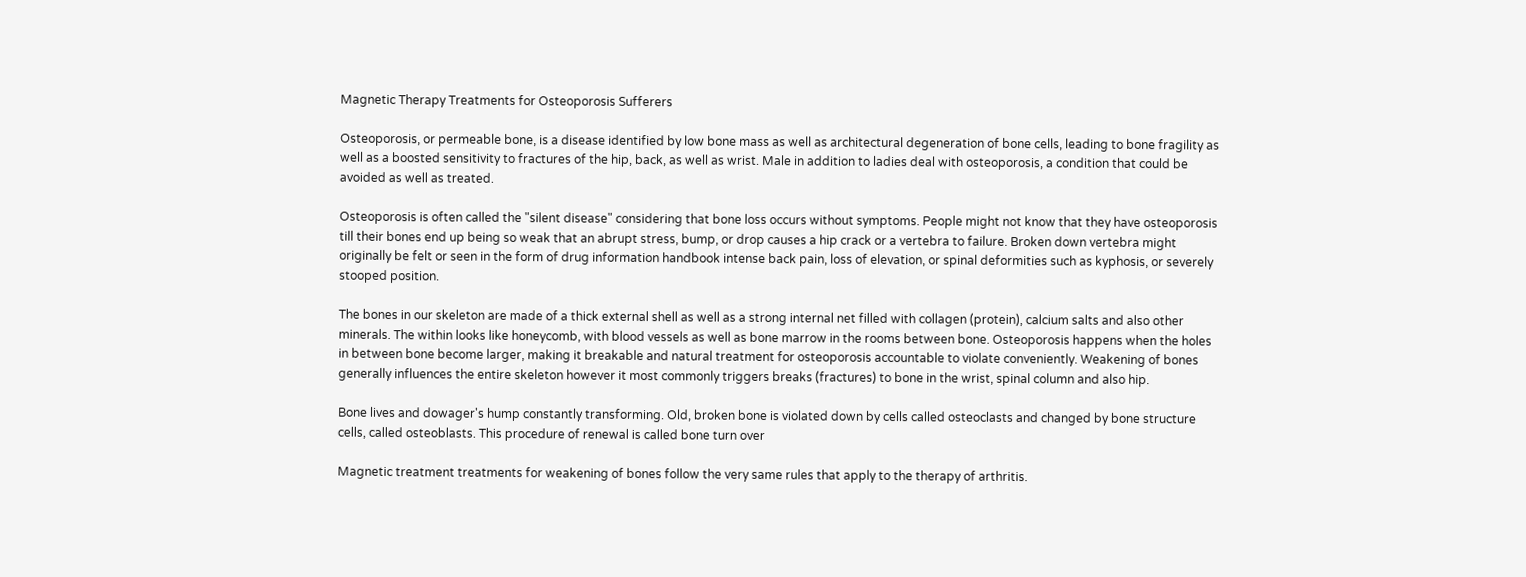Magnetic Therapy Treatments for Osteoporosis Sufferers

Osteoporosis, or permeable bone, is a disease identified by low bone mass as well as architectural degeneration of bone cells, leading to bone fragility as well as a boosted sensitivity to fractures of the hip, back, as well as wrist. Male in addition to ladies deal with osteoporosis, a condition that could be avoided as well as treated.

Osteoporosis is often called the "silent disease" considering that bone loss occurs without symptoms. People might not know that they have osteoporosis till their bones end up being so weak that an abrupt stress, bump, or drop causes a hip crack or a vertebra to failure. Broken down vertebra might originally be felt or seen in the form of drug information handbook intense back pain, loss of elevation, or spinal deformities such as kyphosis, or severely stooped position.

The bones in our skeleton are made of a thick external shell as well as a strong internal net filled with collagen (protein), calcium salts and also other minerals. The within looks like honeycomb, with blood vessels as well as bone marrow in the rooms between bone. Osteoporosis happens when the holes in between bone become larger, making it breakable and natural treatment for osteoporosis accountable to violate conveniently. Weakening of bones generally influences the entire skeleton however it most commonly triggers breaks (fractures) to bone in the wrist, spinal column and also hip.

Bone lives and dowager's hump constantly transforming. Old, broken bone is violated down by cells called osteoclasts and changed by bone structure cells, called osteoblasts. This procedure of renewal is called bone turn over

Magnetic treatment treatments for weakening of bones follow the very same rules that apply to the therapy of arthritis.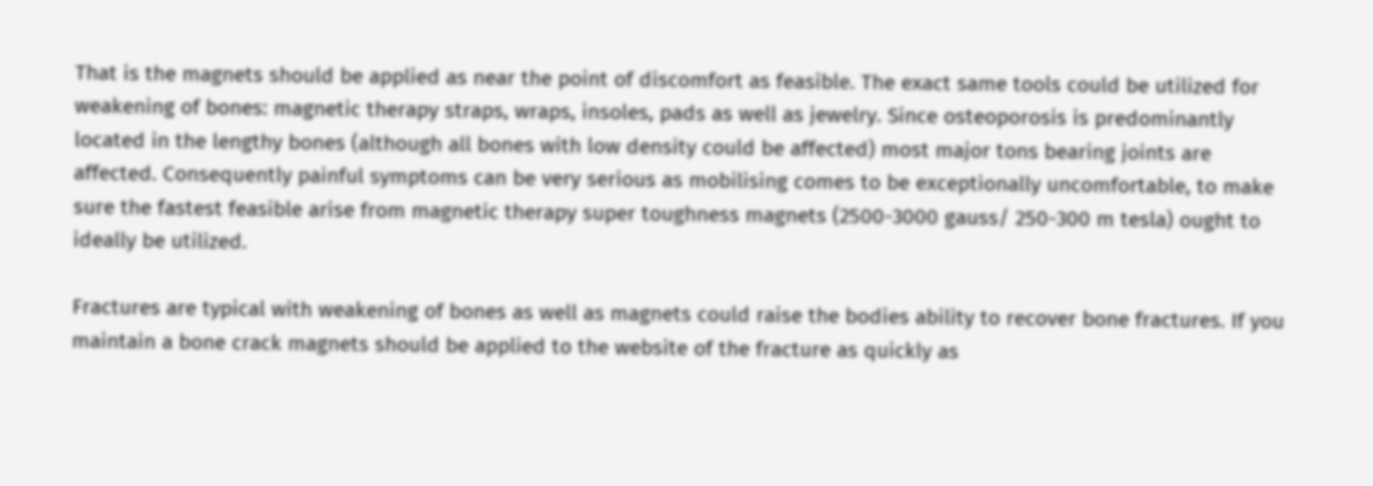That is the magnets should be applied as near the point of discomfort as feasible. The exact same tools could be utilized for weakening of bones: magnetic therapy straps, wraps, insoles, pads as well as jewelry. Since osteoporosis is predominantly located in the lengthy bones (although all bones with low density could be affected) most major tons bearing joints are affected. Consequently painful symptoms can be very serious as mobilising comes to be exceptionally uncomfortable, to make sure the fastest feasible arise from magnetic therapy super toughness magnets (2500-3000 gauss/ 250-300 m tesla) ought to ideally be utilized.

Fractures are typical with weakening of bones as well as magnets could raise the bodies ability to recover bone fractures. If you maintain a bone crack magnets should be applied to the website of the fracture as quickly as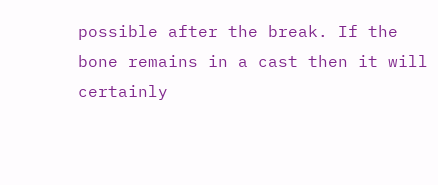possible after the break. If the bone remains in a cast then it will certainly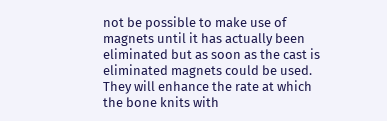not be possible to make use of magnets until it has actually been eliminated but as soon as the cast is eliminated magnets could be used. They will enhance the rate at which the bone knits with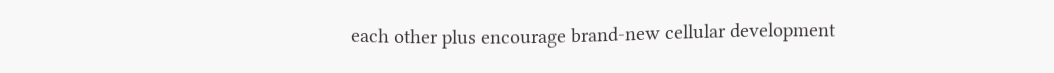each other plus encourage brand-new cellular development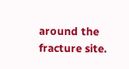around the fracture site.